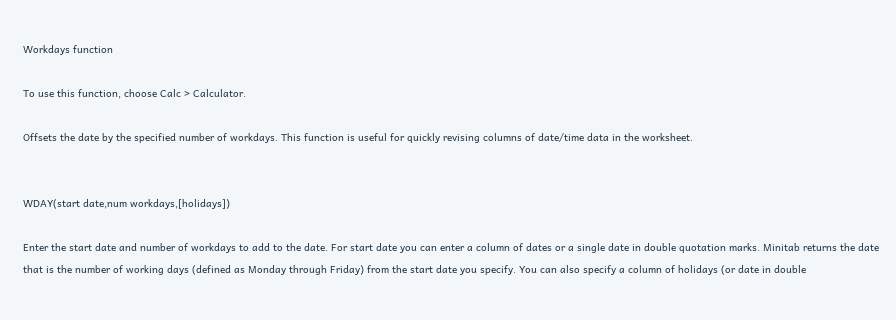Workdays function

To use this function, choose Calc > Calculator.

Offsets the date by the specified number of workdays. This function is useful for quickly revising columns of date/time data in the worksheet.


WDAY(start date,num workdays,[holidays])

Enter the start date and number of workdays to add to the date. For start date you can enter a column of dates or a single date in double quotation marks. Minitab returns the date that is the number of working days (defined as Monday through Friday) from the start date you specify. You can also specify a column of holidays (or date in double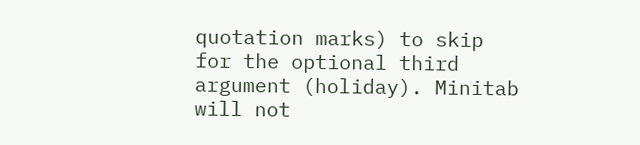quotation marks) to skip for the optional third argument (holiday). Minitab will not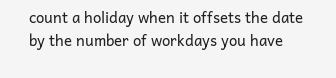count a holiday when it offsets the date by the number of workdays you have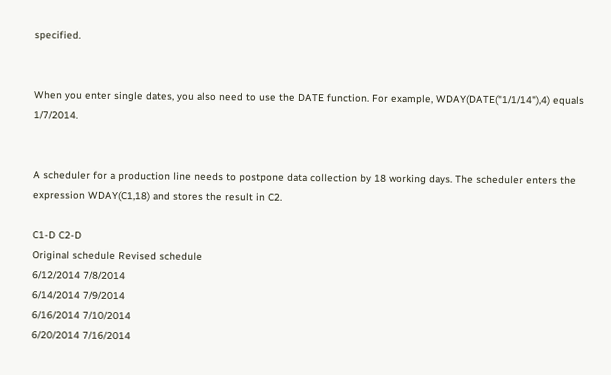specified.


When you enter single dates, you also need to use the DATE function. For example, WDAY(DATE("1/1/14"),4) equals 1/7/2014.


A scheduler for a production line needs to postpone data collection by 18 working days. The scheduler enters the expression WDAY(C1,18) and stores the result in C2.

C1-D C2-D
Original schedule Revised schedule
6/12/2014 7/8/2014
6/14/2014 7/9/2014
6/16/2014 7/10/2014
6/20/2014 7/16/2014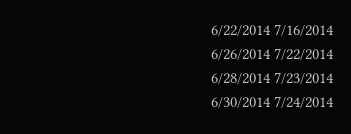6/22/2014 7/16/2014
6/26/2014 7/22/2014
6/28/2014 7/23/2014
6/30/2014 7/24/2014